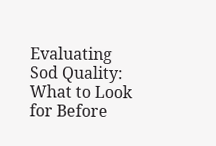Evaluating Sod Quality: What to Look for Before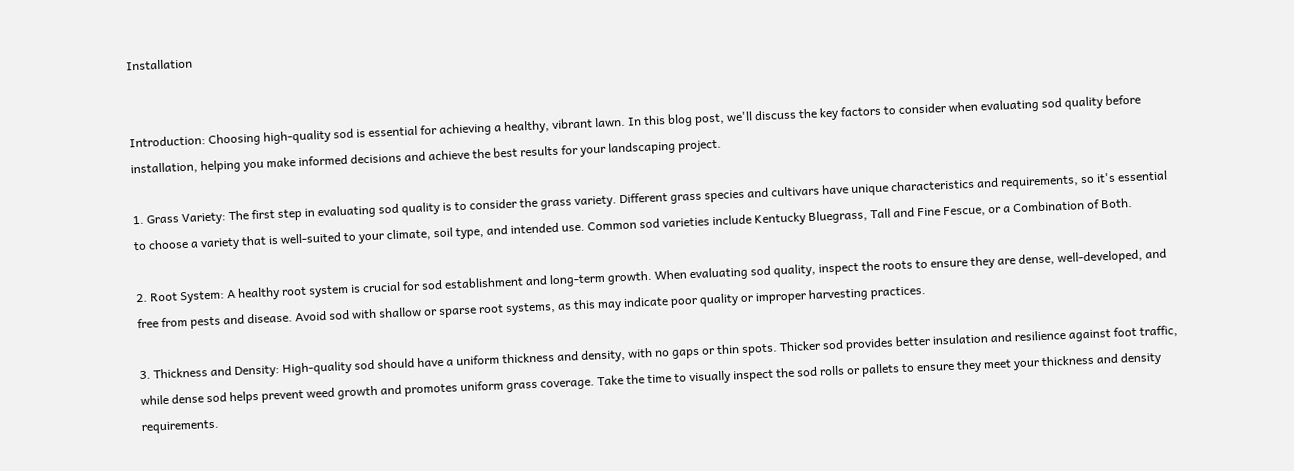Installation


Introduction: Choosing high-quality sod is essential for achieving a healthy, vibrant lawn. In this blog post, we'll discuss the key factors to consider when evaluating sod quality before installation, helping you make informed decisions and achieve the best results for your landscaping project.

1. Grass Variety: The first step in evaluating sod quality is to consider the grass variety. Different grass species and cultivars have unique characteristics and requirements, so it's essential to choose a variety that is well-suited to your climate, soil type, and intended use. Common sod varieties include Kentucky Bluegrass, Tall and Fine Fescue, or a Combination of Both.

2. Root System: A healthy root system is crucial for sod establishment and long-term growth. When evaluating sod quality, inspect the roots to ensure they are dense, well-developed, and free from pests and disease. Avoid sod with shallow or sparse root systems, as this may indicate poor quality or improper harvesting practices.

3. Thickness and Density: High-quality sod should have a uniform thickness and density, with no gaps or thin spots. Thicker sod provides better insulation and resilience against foot traffic, while dense sod helps prevent weed growth and promotes uniform grass coverage. Take the time to visually inspect the sod rolls or pallets to ensure they meet your thickness and density requirements.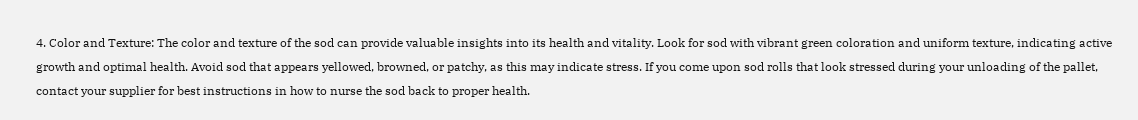4. Color and Texture: The color and texture of the sod can provide valuable insights into its health and vitality. Look for sod with vibrant green coloration and uniform texture, indicating active growth and optimal health. Avoid sod that appears yellowed, browned, or patchy, as this may indicate stress. If you come upon sod rolls that look stressed during your unloading of the pallet, contact your supplier for best instructions in how to nurse the sod back to proper health.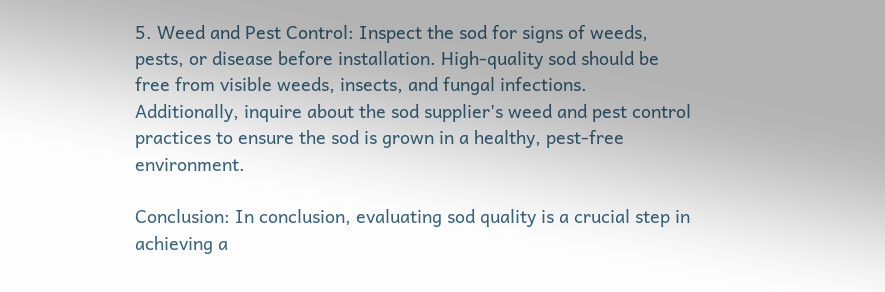5. Weed and Pest Control: Inspect the sod for signs of weeds, pests, or disease before installation. High-quality sod should be free from visible weeds, insects, and fungal infections. Additionally, inquire about the sod supplier's weed and pest control practices to ensure the sod is grown in a healthy, pest-free environment.

Conclusion: In conclusion, evaluating sod quality is a crucial step in achieving a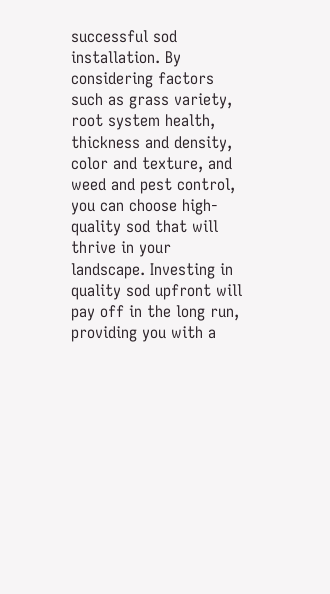successful sod installation. By considering factors such as grass variety, root system health, thickness and density, color and texture, and weed and pest control, you can choose high-quality sod that will thrive in your landscape. Investing in quality sod upfront will pay off in the long run, providing you with a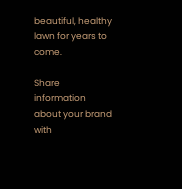beautiful, healthy lawn for years to come.

Share information about your brand with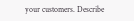your customers. Describe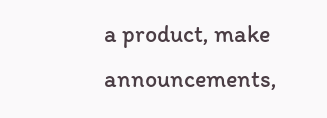a product, make announcements,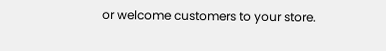or welcome customers to your store.